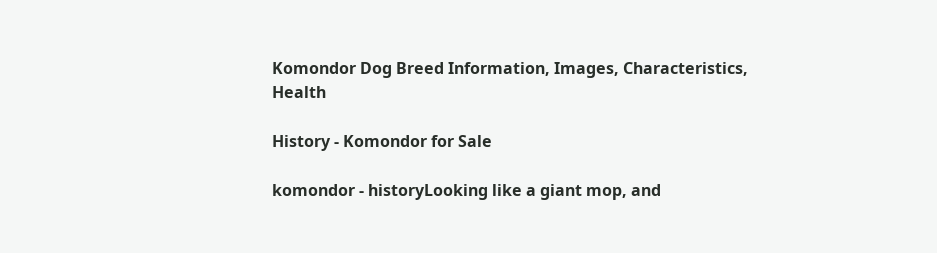Komondor Dog Breed Information, Images, Characteristics, Health

History - Komondor for Sale

komondor - historyLooking like a giant mop, and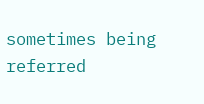sometimes being referred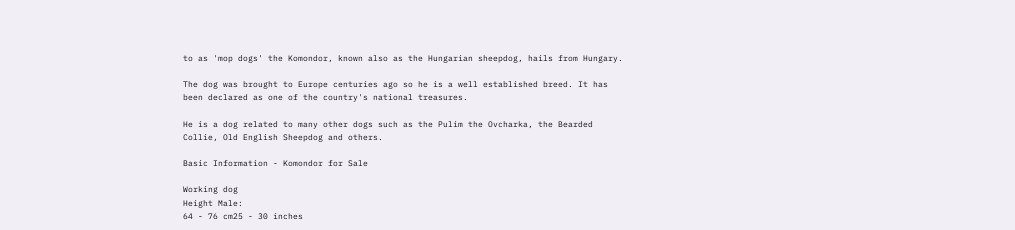to as 'mop dogs' the Komondor, known also as the Hungarian sheepdog, hails from Hungary.

The dog was brought to Europe centuries ago so he is a well established breed. It has been declared as one of the country's national treasures.

He is a dog related to many other dogs such as the Pulim the Ovcharka, the Bearded Collie, Old English Sheepdog and others.

Basic Information - Komondor for Sale

Working dog
Height Male:
64 - 76 cm25 - 30 inches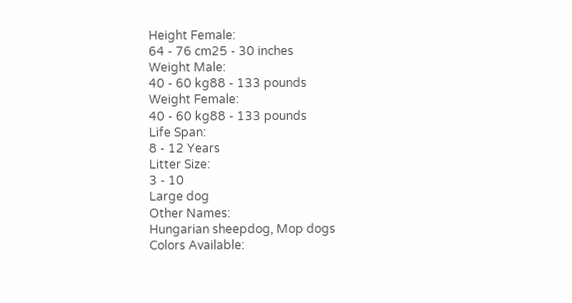Height Female:
64 - 76 cm25 - 30 inches
Weight Male:
40 - 60 kg88 - 133 pounds
Weight Female:
40 - 60 kg88 - 133 pounds
Life Span:
8 - 12 Years
Litter Size:
3 - 10
Large dog
Other Names:
Hungarian sheepdog, Mop dogs
Colors Available: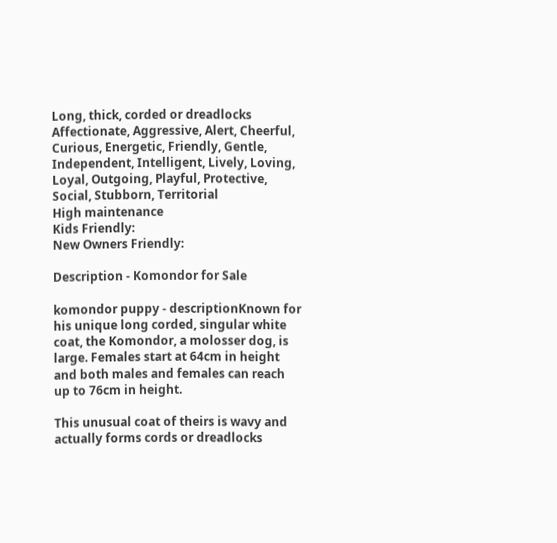Long, thick, corded or dreadlocks
Affectionate, Aggressive, Alert, Cheerful, Curious, Energetic, Friendly, Gentle, Independent, Intelligent, Lively, Loving, Loyal, Outgoing, Playful, Protective, Social, Stubborn, Territorial
High maintenance
Kids Friendly:
New Owners Friendly:

Description - Komondor for Sale

komondor puppy - descriptionKnown for his unique long corded, singular white coat, the Komondor, a molosser dog, is large. Females start at 64cm in height and both males and females can reach up to 76cm in height.

This unusual coat of theirs is wavy and actually forms cords or dreadlocks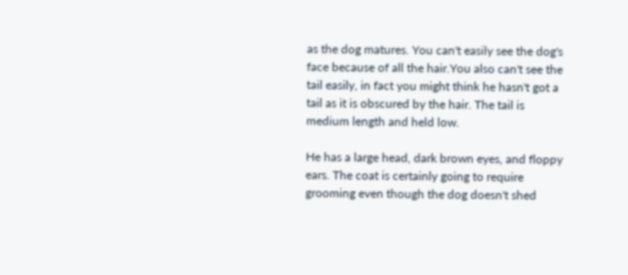as the dog matures. You can't easily see the dog's face because of all the hair.You also can't see the tail easily, in fact you might think he hasn't got a tail as it is obscured by the hair. The tail is medium length and held low.

He has a large head, dark brown eyes, and floppy ears. The coat is certainly going to require grooming even though the dog doesn't shed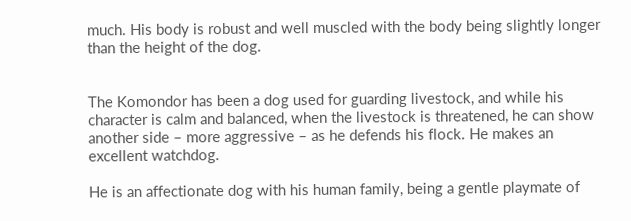much. His body is robust and well muscled with the body being slightly longer than the height of the dog.


The Komondor has been a dog used for guarding livestock, and while his character is calm and balanced, when the livestock is threatened, he can show another side – more aggressive – as he defends his flock. He makes an excellent watchdog.

He is an affectionate dog with his human family, being a gentle playmate of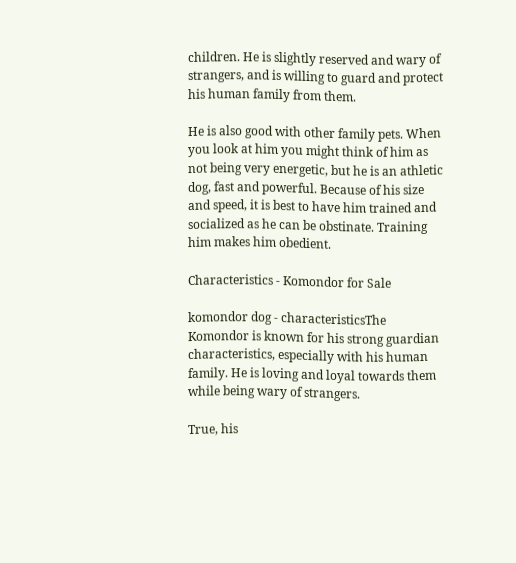children. He is slightly reserved and wary of strangers, and is willing to guard and protect his human family from them.

He is also good with other family pets. When you look at him you might think of him as not being very energetic, but he is an athletic dog, fast and powerful. Because of his size and speed, it is best to have him trained and socialized as he can be obstinate. Training him makes him obedient.

Characteristics - Komondor for Sale

komondor dog - characteristicsThe Komondor is known for his strong guardian characteristics, especially with his human family. He is loving and loyal towards them while being wary of strangers.

True, his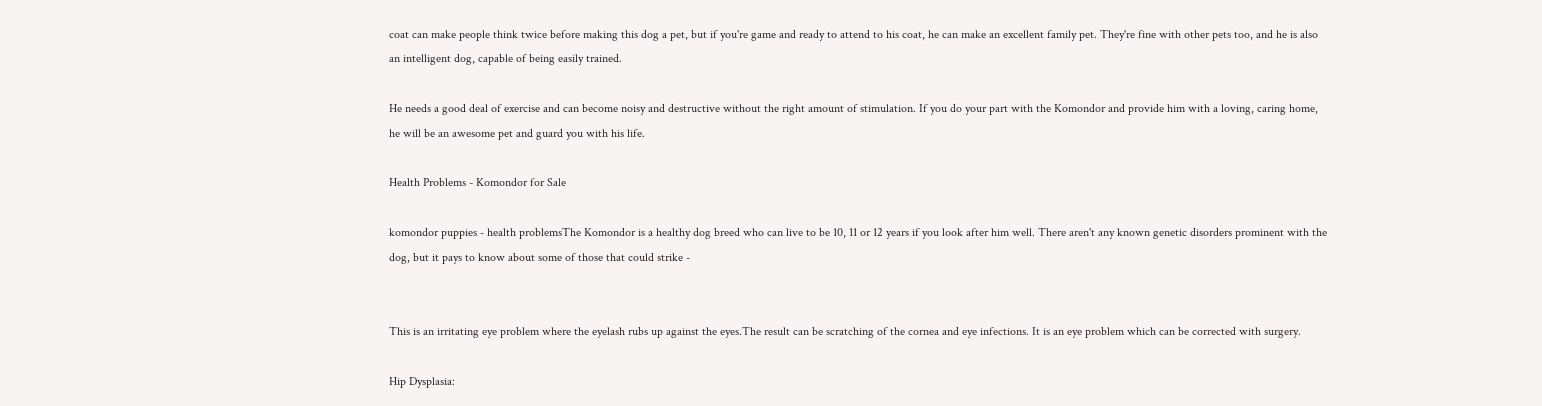coat can make people think twice before making this dog a pet, but if you're game and ready to attend to his coat, he can make an excellent family pet. They're fine with other pets too, and he is also an intelligent dog, capable of being easily trained.

He needs a good deal of exercise and can become noisy and destructive without the right amount of stimulation. If you do your part with the Komondor and provide him with a loving, caring home, he will be an awesome pet and guard you with his life.

Health Problems - Komondor for Sale

komondor puppies - health problemsThe Komondor is a healthy dog breed who can live to be 10, 11 or 12 years if you look after him well. There aren't any known genetic disorders prominent with the dog, but it pays to know about some of those that could strike -


This is an irritating eye problem where the eyelash rubs up against the eyes.The result can be scratching of the cornea and eye infections. It is an eye problem which can be corrected with surgery.

Hip Dysplasia: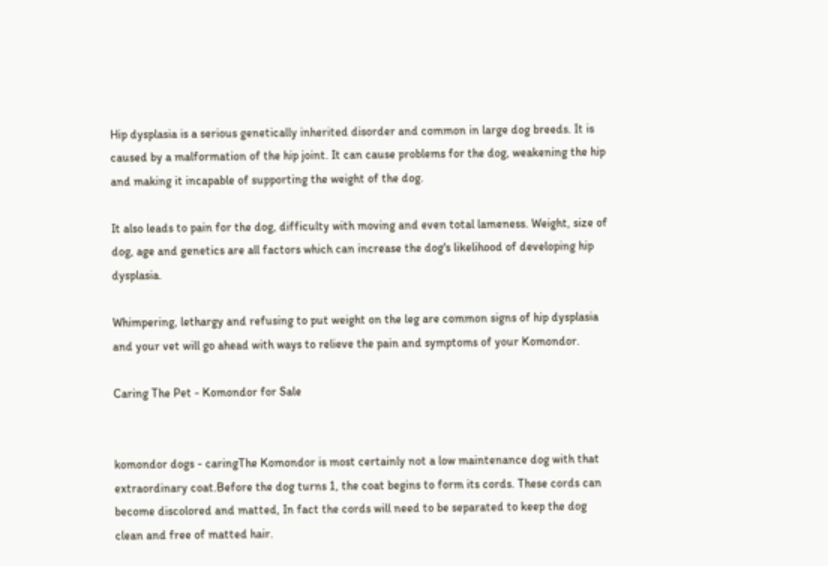Hip dysplasia is a serious genetically inherited disorder and common in large dog breeds. It is caused by a malformation of the hip joint. It can cause problems for the dog, weakening the hip and making it incapable of supporting the weight of the dog.

It also leads to pain for the dog, difficulty with moving and even total lameness. Weight, size of dog, age and genetics are all factors which can increase the dog's likelihood of developing hip dysplasia.

Whimpering, lethargy and refusing to put weight on the leg are common signs of hip dysplasia and your vet will go ahead with ways to relieve the pain and symptoms of your Komondor.

Caring The Pet - Komondor for Sale


komondor dogs - caringThe Komondor is most certainly not a low maintenance dog with that extraordinary coat.Before the dog turns 1, the coat begins to form its cords. These cords can become discolored and matted, In fact the cords will need to be separated to keep the dog clean and free of matted hair.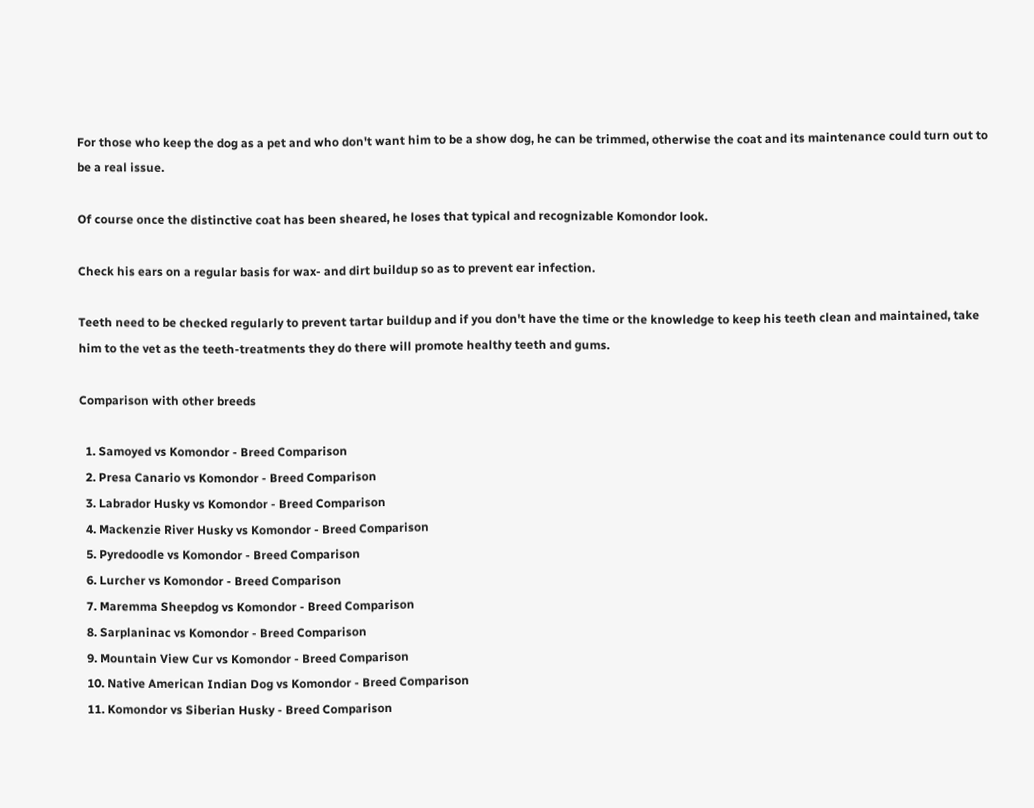For those who keep the dog as a pet and who don't want him to be a show dog, he can be trimmed, otherwise the coat and its maintenance could turn out to be a real issue.

Of course once the distinctive coat has been sheared, he loses that typical and recognizable Komondor look.

Check his ears on a regular basis for wax- and dirt buildup so as to prevent ear infection.

Teeth need to be checked regularly to prevent tartar buildup and if you don't have the time or the knowledge to keep his teeth clean and maintained, take him to the vet as the teeth-treatments they do there will promote healthy teeth and gums.

Comparison with other breeds

  1. Samoyed vs Komondor - Breed Comparison
  2. Presa Canario vs Komondor - Breed Comparison
  3. Labrador Husky vs Komondor - Breed Comparison
  4. Mackenzie River Husky vs Komondor - Breed Comparison
  5. Pyredoodle vs Komondor - Breed Comparison
  6. Lurcher vs Komondor - Breed Comparison
  7. Maremma Sheepdog vs Komondor - Breed Comparison
  8. Sarplaninac vs Komondor - Breed Comparison
  9. Mountain View Cur vs Komondor - Breed Comparison
  10. Native American Indian Dog vs Komondor - Breed Comparison
  11. Komondor vs Siberian Husky - Breed Comparison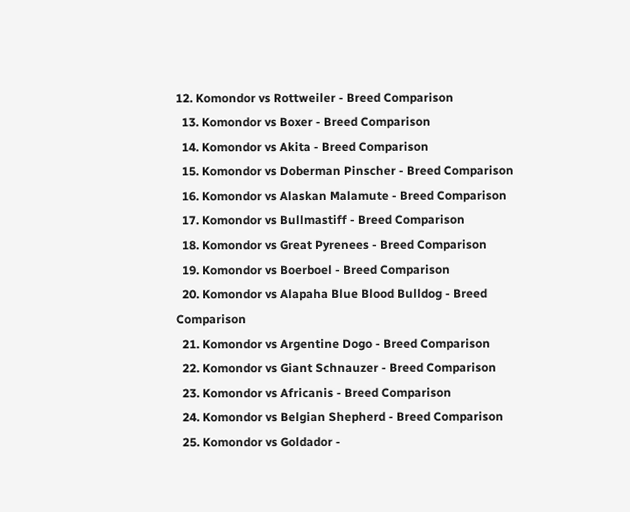12. Komondor vs Rottweiler - Breed Comparison
  13. Komondor vs Boxer - Breed Comparison
  14. Komondor vs Akita - Breed Comparison
  15. Komondor vs Doberman Pinscher - Breed Comparison
  16. Komondor vs Alaskan Malamute - Breed Comparison
  17. Komondor vs Bullmastiff - Breed Comparison
  18. Komondor vs Great Pyrenees - Breed Comparison
  19. Komondor vs Boerboel - Breed Comparison
  20. Komondor vs Alapaha Blue Blood Bulldog - Breed Comparison
  21. Komondor vs Argentine Dogo - Breed Comparison
  22. Komondor vs Giant Schnauzer - Breed Comparison
  23. Komondor vs Africanis - Breed Comparison
  24. Komondor vs Belgian Shepherd - Breed Comparison
  25. Komondor vs Goldador -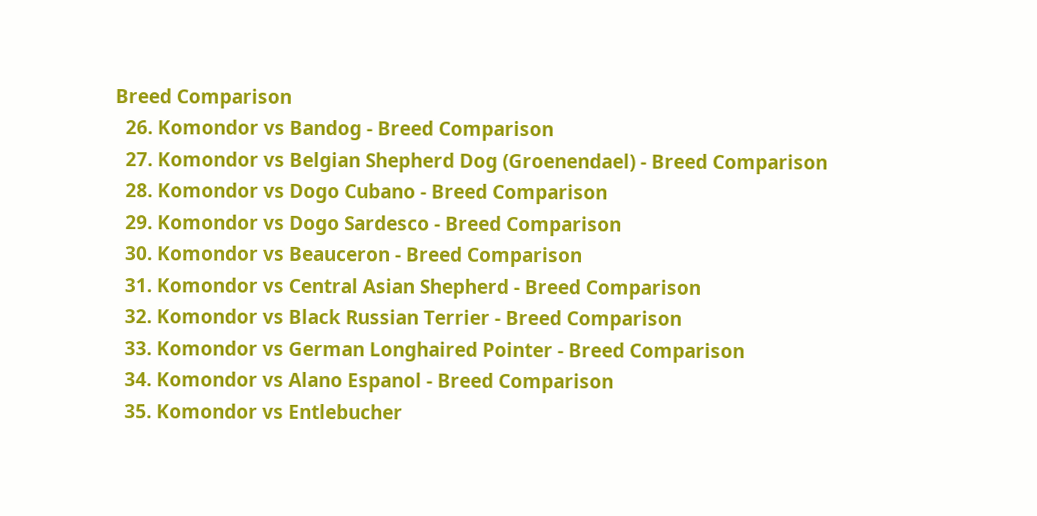Breed Comparison
  26. Komondor vs Bandog - Breed Comparison
  27. Komondor vs Belgian Shepherd Dog (Groenendael) - Breed Comparison
  28. Komondor vs Dogo Cubano - Breed Comparison
  29. Komondor vs Dogo Sardesco - Breed Comparison
  30. Komondor vs Beauceron - Breed Comparison
  31. Komondor vs Central Asian Shepherd - Breed Comparison
  32. Komondor vs Black Russian Terrier - Breed Comparison
  33. Komondor vs German Longhaired Pointer - Breed Comparison
  34. Komondor vs Alano Espanol - Breed Comparison
  35. Komondor vs Entlebucher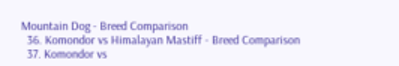Mountain Dog - Breed Comparison
  36. Komondor vs Himalayan Mastiff - Breed Comparison
  37. Komondor vs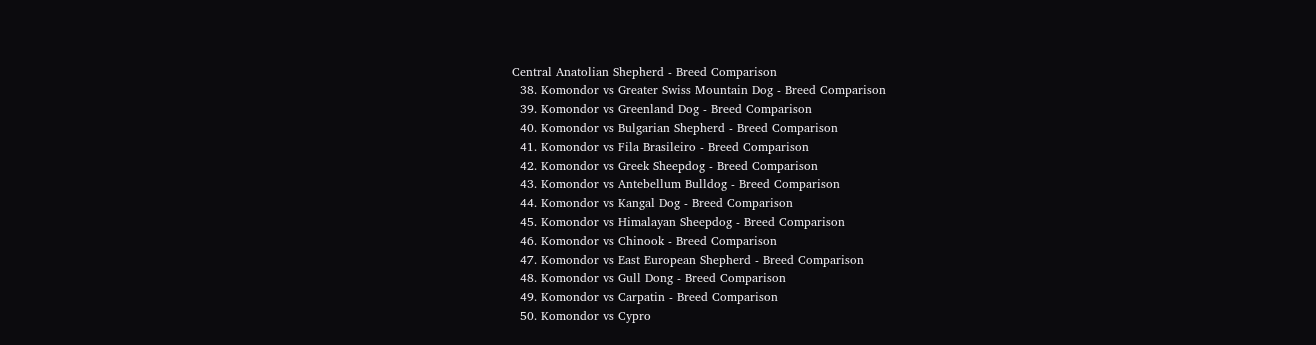Central Anatolian Shepherd - Breed Comparison
  38. Komondor vs Greater Swiss Mountain Dog - Breed Comparison
  39. Komondor vs Greenland Dog - Breed Comparison
  40. Komondor vs Bulgarian Shepherd - Breed Comparison
  41. Komondor vs Fila Brasileiro - Breed Comparison
  42. Komondor vs Greek Sheepdog - Breed Comparison
  43. Komondor vs Antebellum Bulldog - Breed Comparison
  44. Komondor vs Kangal Dog - Breed Comparison
  45. Komondor vs Himalayan Sheepdog - Breed Comparison
  46. Komondor vs Chinook - Breed Comparison
  47. Komondor vs East European Shepherd - Breed Comparison
  48. Komondor vs Gull Dong - Breed Comparison
  49. Komondor vs Carpatin - Breed Comparison
  50. Komondor vs Cypro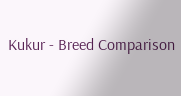Kukur - Breed Comparison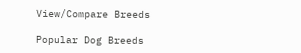View/Compare Breeds

Popular Dog Breeds